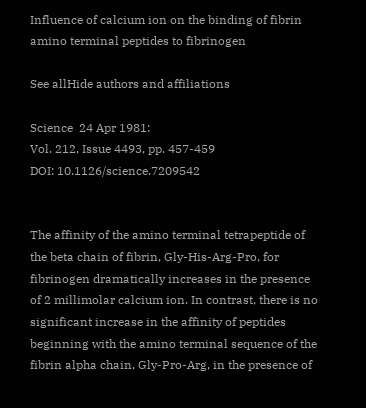Influence of calcium ion on the binding of fibrin amino terminal peptides to fibrinogen

See allHide authors and affiliations

Science  24 Apr 1981:
Vol. 212, Issue 4493, pp. 457-459
DOI: 10.1126/science.7209542


The affinity of the amino terminal tetrapeptide of the beta chain of fibrin, Gly-His-Arg-Pro, for fibrinogen dramatically increases in the presence of 2 millimolar calcium ion. In contrast, there is no significant increase in the affinity of peptides beginning with the amino terminal sequence of the fibrin alpha chain, Gly-Pro-Arg, in the presence of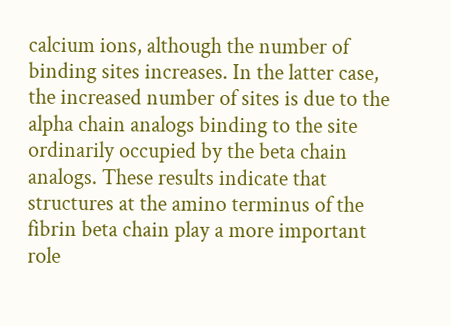calcium ions, although the number of binding sites increases. In the latter case, the increased number of sites is due to the alpha chain analogs binding to the site ordinarily occupied by the beta chain analogs. These results indicate that structures at the amino terminus of the fibrin beta chain play a more important role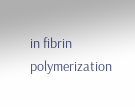in fibrin polymerization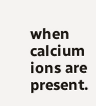when calcium ions are present.